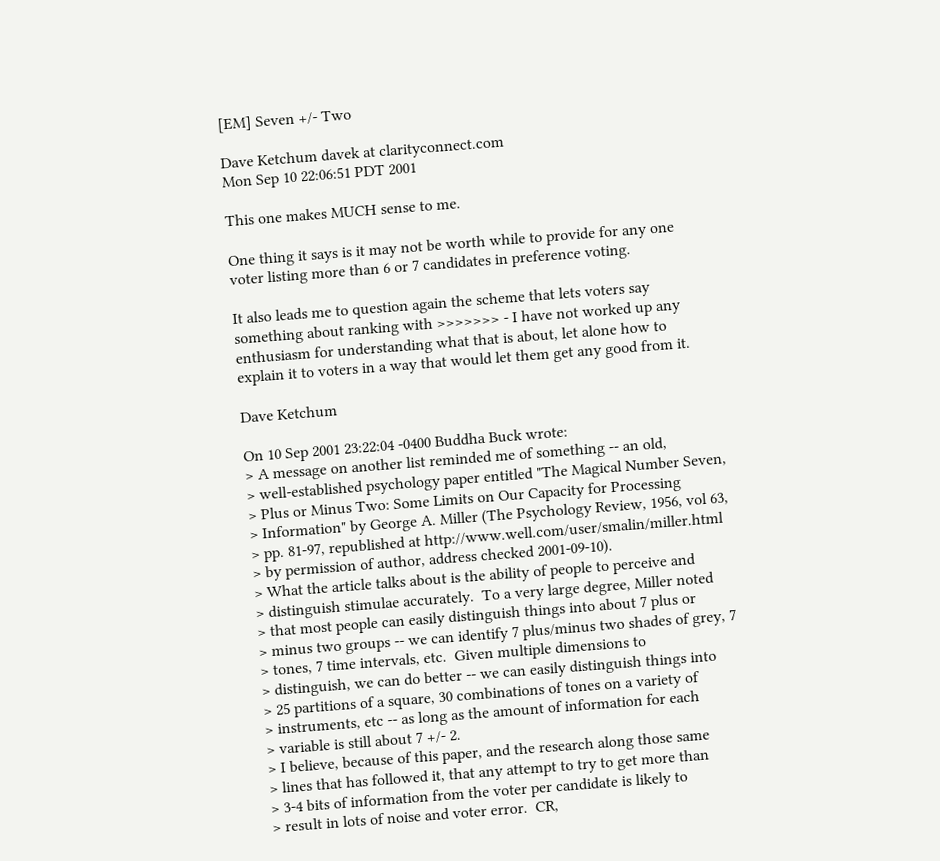[EM] Seven +/- Two

Dave Ketchum davek at clarityconnect.com
Mon Sep 10 22:06:51 PDT 2001

This one makes MUCH sense to me.

One thing it says is it may not be worth while to provide for any one
voter listing more than 6 or 7 candidates in preference voting.

It also leads me to question again the scheme that lets voters say
something about ranking with >>>>>>> - I have not worked up any
enthusiasm for understanding what that is about, let alone how to
explain it to voters in a way that would let them get any good from it.

Dave Ketchum

On 10 Sep 2001 23:22:04 -0400 Buddha Buck wrote:
> A message on another list reminded me of something -- an old,
> well-established psychology paper entitled "The Magical Number Seven,
> Plus or Minus Two: Some Limits on Our Capacity for Processing
> Information" by George A. Miller (The Psychology Review, 1956, vol 63,
> pp. 81-97, republished at http://www.well.com/user/smalin/miller.html
> by permission of author, address checked 2001-09-10).
> What the article talks about is the ability of people to perceive and
> distinguish stimulae accurately.  To a very large degree, Miller noted
> that most people can easily distinguish things into about 7 plus or
> minus two groups -- we can identify 7 plus/minus two shades of grey, 7
> tones, 7 time intervals, etc.  Given multiple dimensions to
> distinguish, we can do better -- we can easily distinguish things into
> 25 partitions of a square, 30 combinations of tones on a variety of
> instruments, etc -- as long as the amount of information for each
> variable is still about 7 +/- 2.
> I believe, because of this paper, and the research along those same
> lines that has followed it, that any attempt to try to get more than
> 3-4 bits of information from the voter per candidate is likely to
> result in lots of noise and voter error.  CR,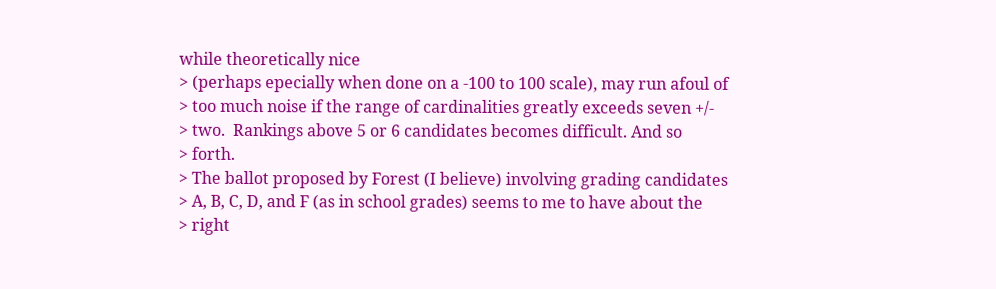while theoretically nice
> (perhaps epecially when done on a -100 to 100 scale), may run afoul of
> too much noise if the range of cardinalities greatly exceeds seven +/-
> two.  Rankings above 5 or 6 candidates becomes difficult. And so
> forth.
> The ballot proposed by Forest (I believe) involving grading candidates
> A, B, C, D, and F (as in school grades) seems to me to have about the
> right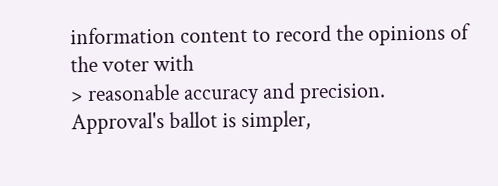information content to record the opinions of the voter with
> reasonable accuracy and precision.  Approval's ballot is simpler,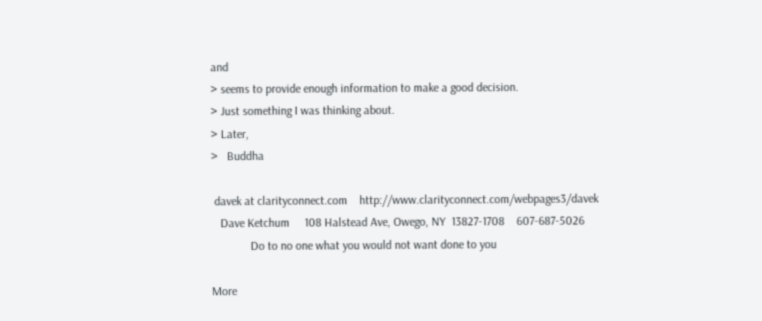and
> seems to provide enough information to make a good decision.
> Just something I was thinking about.
> Later,
>   Buddha

 davek at clarityconnect.com    http://www.clarityconnect.com/webpages3/davek
   Dave Ketchum     108 Halstead Ave, Owego, NY  13827-1708    607-687-5026
             Do to no one what you would not want done to you

More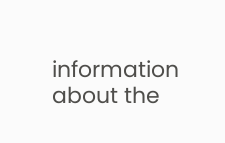information about the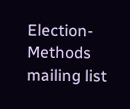Election-Methods mailing list